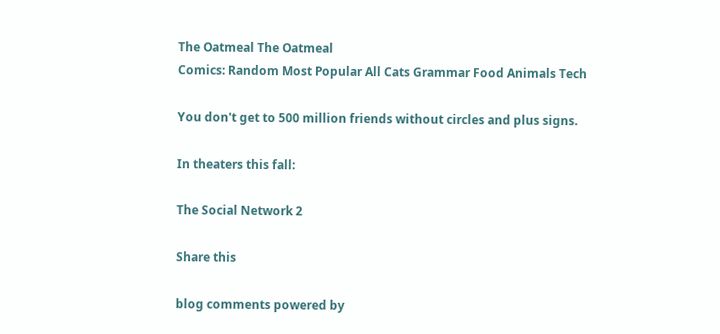The Oatmeal The Oatmeal
Comics: Random Most Popular All Cats Grammar Food Animals Tech

You don't get to 500 million friends without circles and plus signs.

In theaters this fall:

The Social Network 2

Share this

blog comments powered by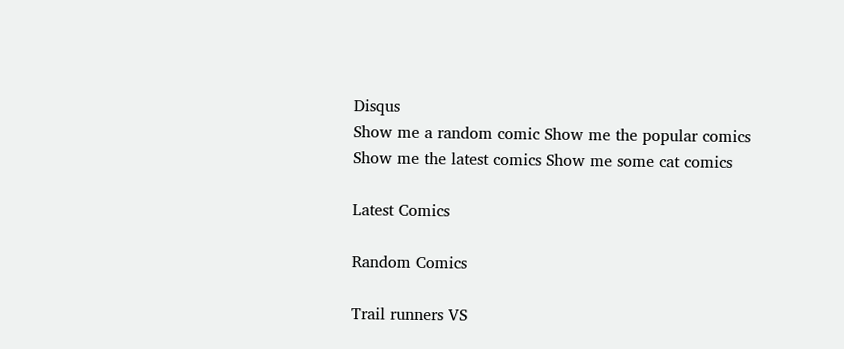Disqus
Show me a random comic Show me the popular comics Show me the latest comics Show me some cat comics

Latest Comics

Random Comics

Trail runners VS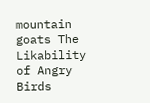mountain goats The Likability of Angry Birds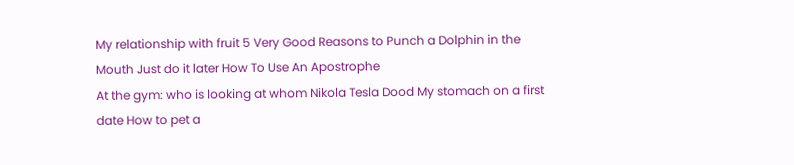My relationship with fruit 5 Very Good Reasons to Punch a Dolphin in the Mouth Just do it later How To Use An Apostrophe
At the gym: who is looking at whom Nikola Tesla Dood My stomach on a first date How to pet a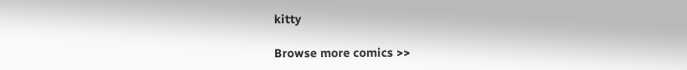kitty

Browse more comics >>